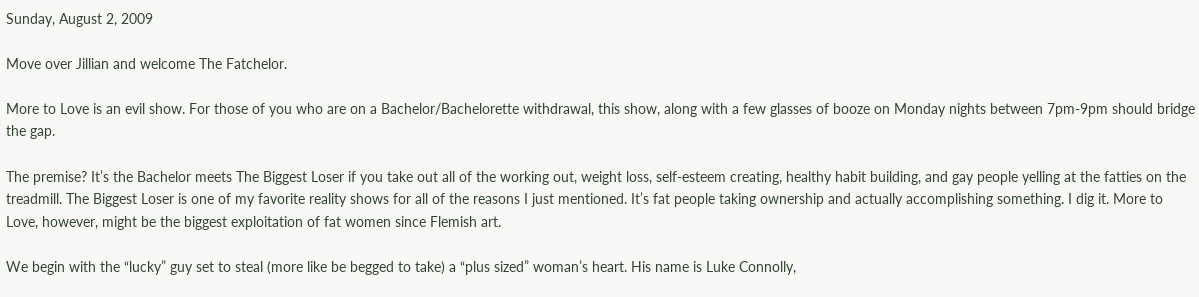Sunday, August 2, 2009

Move over Jillian and welcome The Fatchelor.

More to Love is an evil show. For those of you who are on a Bachelor/Bachelorette withdrawal, this show, along with a few glasses of booze on Monday nights between 7pm-9pm should bridge the gap.

The premise? It’s the Bachelor meets The Biggest Loser if you take out all of the working out, weight loss, self-esteem creating, healthy habit building, and gay people yelling at the fatties on the treadmill. The Biggest Loser is one of my favorite reality shows for all of the reasons I just mentioned. It’s fat people taking ownership and actually accomplishing something. I dig it. More to Love, however, might be the biggest exploitation of fat women since Flemish art.

We begin with the “lucky” guy set to steal (more like be begged to take) a “plus sized” woman’s heart. His name is Luke Connolly,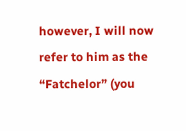however, I will now refer to him as the “Fatchelor” (you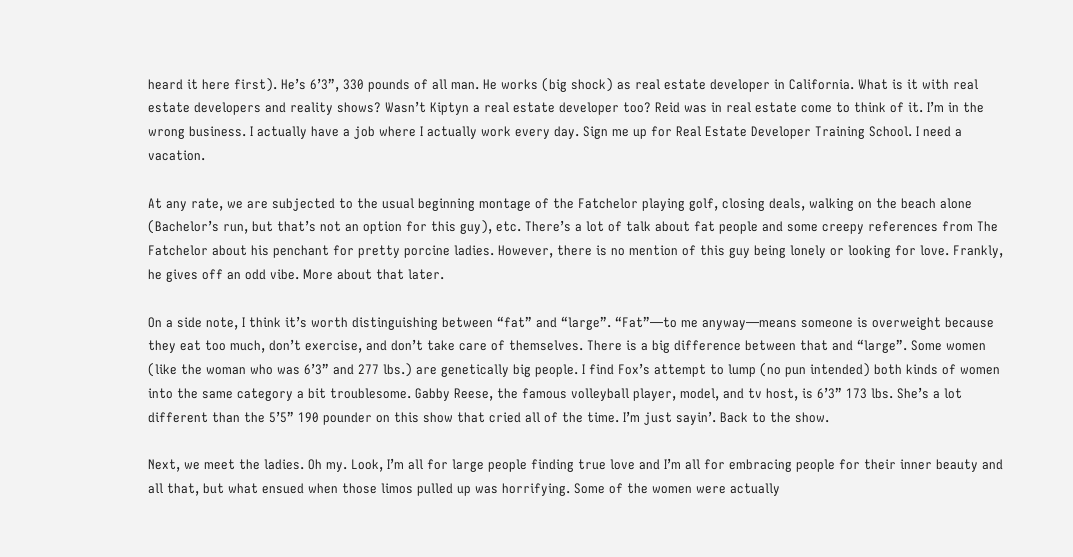heard it here first). He’s 6’3”, 330 pounds of all man. He works (big shock) as real estate developer in California. What is it with real estate developers and reality shows? Wasn’t Kiptyn a real estate developer too? Reid was in real estate come to think of it. I’m in the wrong business. I actually have a job where I actually work every day. Sign me up for Real Estate Developer Training School. I need a vacation.

At any rate, we are subjected to the usual beginning montage of the Fatchelor playing golf, closing deals, walking on the beach alone (Bachelor’s run, but that’s not an option for this guy), etc. There’s a lot of talk about fat people and some creepy references from The Fatchelor about his penchant for pretty porcine ladies. However, there is no mention of this guy being lonely or looking for love. Frankly, he gives off an odd vibe. More about that later.

On a side note, I think it’s worth distinguishing between “fat” and “large”. “Fat”—to me anyway—means someone is overweight because they eat too much, don’t exercise, and don’t take care of themselves. There is a big difference between that and “large”. Some women (like the woman who was 6’3” and 277 lbs.) are genetically big people. I find Fox’s attempt to lump (no pun intended) both kinds of women into the same category a bit troublesome. Gabby Reese, the famous volleyball player, model, and tv host, is 6’3” 173 lbs. She’s a lot different than the 5’5” 190 pounder on this show that cried all of the time. I’m just sayin’. Back to the show.

Next, we meet the ladies. Oh my. Look, I’m all for large people finding true love and I’m all for embracing people for their inner beauty and all that, but what ensued when those limos pulled up was horrifying. Some of the women were actually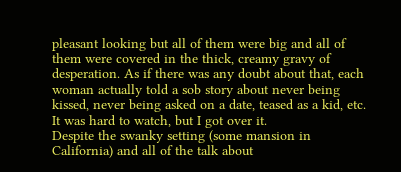pleasant looking but all of them were big and all of them were covered in the thick, creamy gravy of desperation. As if there was any doubt about that, each woman actually told a sob story about never being kissed, never being asked on a date, teased as a kid, etc. It was hard to watch, but I got over it.
Despite the swanky setting (some mansion in California) and all of the talk about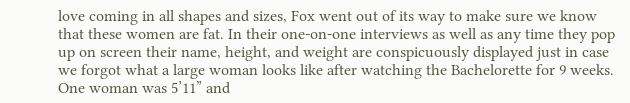love coming in all shapes and sizes, Fox went out of its way to make sure we know that these women are fat. In their one-on-one interviews as well as any time they pop up on screen their name, height, and weight are conspicuously displayed just in case we forgot what a large woman looks like after watching the Bachelorette for 9 weeks. One woman was 5’11” and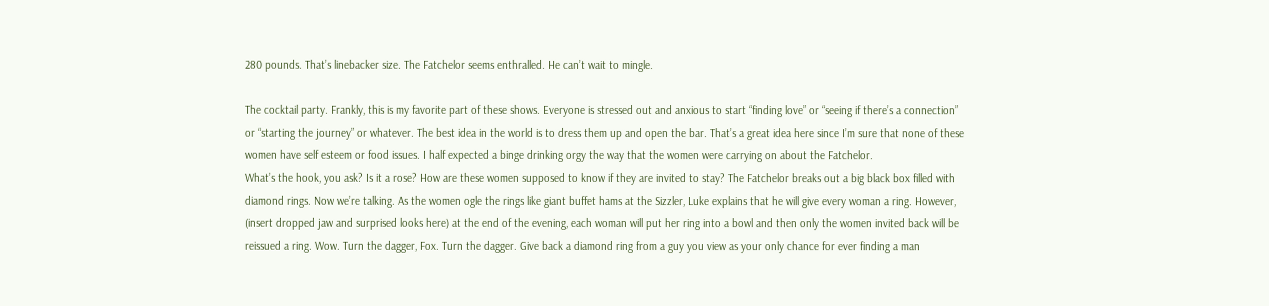280 pounds. That’s linebacker size. The Fatchelor seems enthralled. He can’t wait to mingle.

The cocktail party. Frankly, this is my favorite part of these shows. Everyone is stressed out and anxious to start “finding love” or “seeing if there’s a connection” or “starting the journey” or whatever. The best idea in the world is to dress them up and open the bar. That’s a great idea here since I’m sure that none of these women have self esteem or food issues. I half expected a binge drinking orgy the way that the women were carrying on about the Fatchelor.
What’s the hook, you ask? Is it a rose? How are these women supposed to know if they are invited to stay? The Fatchelor breaks out a big black box filled with diamond rings. Now we’re talking. As the women ogle the rings like giant buffet hams at the Sizzler, Luke explains that he will give every woman a ring. However, (insert dropped jaw and surprised looks here) at the end of the evening, each woman will put her ring into a bowl and then only the women invited back will be reissued a ring. Wow. Turn the dagger, Fox. Turn the dagger. Give back a diamond ring from a guy you view as your only chance for ever finding a man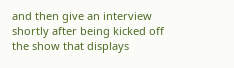and then give an interview shortly after being kicked off the show that displays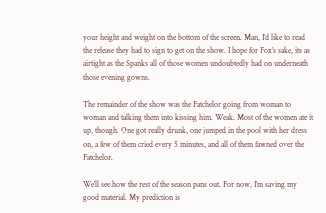your height and weight on the bottom of the screen. Man, I’d like to read the release they had to sign to get on the show. I hope for Fox’s sake, its as airtight as the Spanks all of those women undoubtedly had on underneath those evening gowns.

The remainder of the show was the Fatchelor going from woman to woman and talking them into kissing him. Weak. Most of the women ate it up, though. One got really drunk, one jumped in the pool with her dress on, a few of them cried every 5 minutes, and all of them fawned over the Fatchelor.

We’ll see how the rest of the season pans out. For now, I’m saving my good material. My prediction is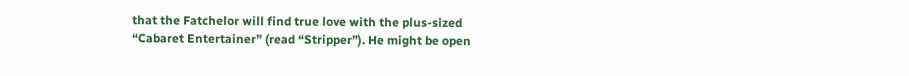that the Fatchelor will find true love with the plus-sized “Cabaret Entertainer” (read “Stripper”). He might be open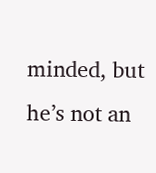minded, but he’s not an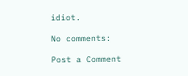idiot.

No comments:

Post a Comment